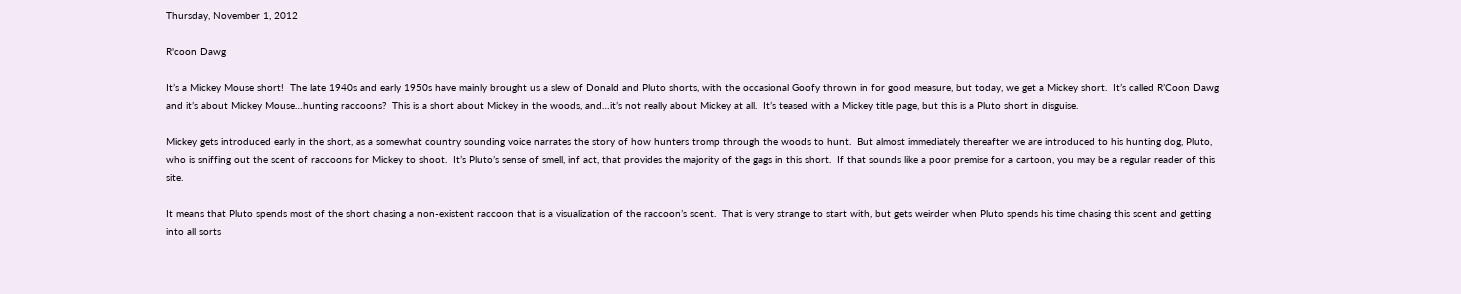Thursday, November 1, 2012

R'coon Dawg

It’s a Mickey Mouse short!  The late 1940s and early 1950s have mainly brought us a slew of Donald and Pluto shorts, with the occasional Goofy thrown in for good measure, but today, we get a Mickey short.  It’s called R’Coon Dawg and it’s about Mickey Mouse…hunting raccoons?  This is a short about Mickey in the woods, and…it’s not really about Mickey at all.  It’s teased with a Mickey title page, but this is a Pluto short in disguise.

Mickey gets introduced early in the short, as a somewhat country sounding voice narrates the story of how hunters tromp through the woods to hunt.  But almost immediately thereafter we are introduced to his hunting dog, Pluto, who is sniffing out the scent of raccoons for Mickey to shoot.  It’s Pluto’s sense of smell, inf act, that provides the majority of the gags in this short.  If that sounds like a poor premise for a cartoon, you may be a regular reader of this site.

It means that Pluto spends most of the short chasing a non-existent raccoon that is a visualization of the raccoon’s scent.  That is very strange to start with, but gets weirder when Pluto spends his time chasing this scent and getting into all sorts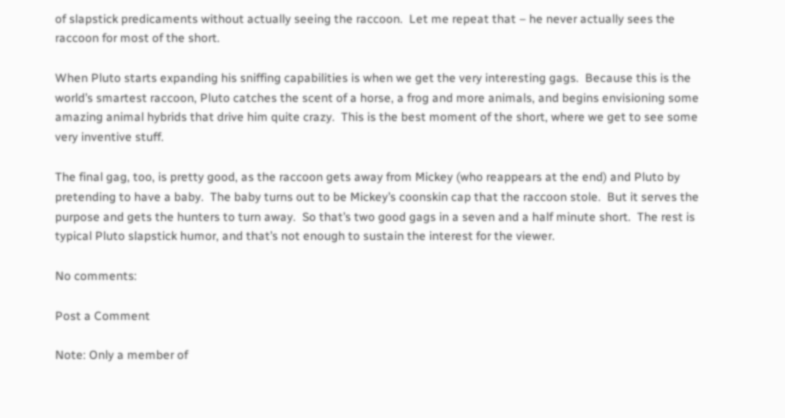of slapstick predicaments without actually seeing the raccoon.  Let me repeat that – he never actually sees the raccoon for most of the short.

When Pluto starts expanding his sniffing capabilities is when we get the very interesting gags.  Because this is the world’s smartest raccoon, Pluto catches the scent of a horse, a frog and more animals, and begins envisioning some amazing animal hybrids that drive him quite crazy.  This is the best moment of the short, where we get to see some very inventive stuff.

The final gag, too, is pretty good, as the raccoon gets away from Mickey (who reappears at the end) and Pluto by pretending to have a baby.  The baby turns out to be Mickey’s coonskin cap that the raccoon stole.  But it serves the purpose and gets the hunters to turn away.  So that’s two good gags in a seven and a half minute short.  The rest is typical Pluto slapstick humor, and that’s not enough to sustain the interest for the viewer.

No comments:

Post a Comment

Note: Only a member of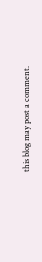this blog may post a comment.